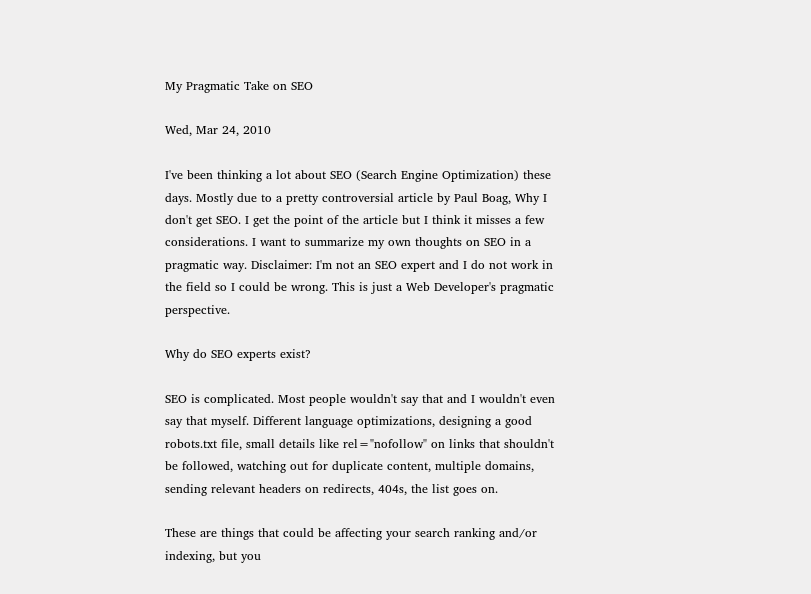My Pragmatic Take on SEO

Wed, Mar 24, 2010

I've been thinking a lot about SEO (Search Engine Optimization) these days. Mostly due to a pretty controversial article by Paul Boag, Why I don't get SEO. I get the point of the article but I think it misses a few considerations. I want to summarize my own thoughts on SEO in a pragmatic way. Disclaimer: I'm not an SEO expert and I do not work in the field so I could be wrong. This is just a Web Developer's pragmatic perspective.

Why do SEO experts exist?

SEO is complicated. Most people wouldn't say that and I wouldn't even say that myself. Different language optimizations, designing a good robots.txt file, small details like rel="nofollow" on links that shouldn't be followed, watching out for duplicate content, multiple domains, sending relevant headers on redirects, 404s, the list goes on.

These are things that could be affecting your search ranking and/or indexing, but you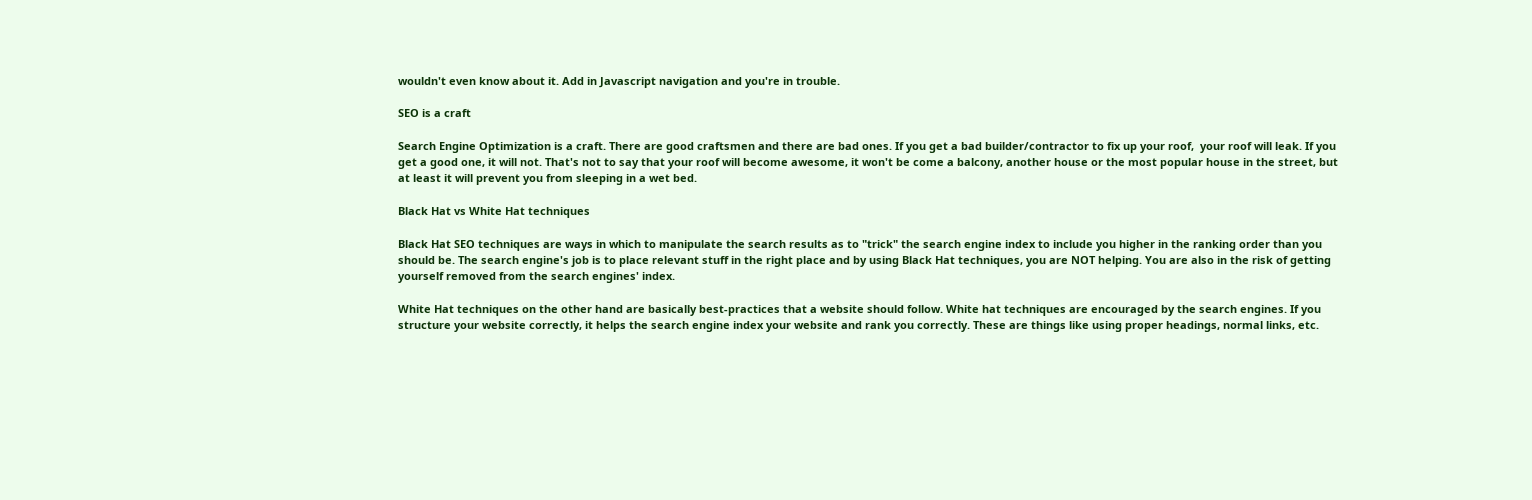wouldn't even know about it. Add in Javascript navigation and you're in trouble.

SEO is a craft

Search Engine Optimization is a craft. There are good craftsmen and there are bad ones. If you get a bad builder/contractor to fix up your roof,  your roof will leak. If you get a good one, it will not. That's not to say that your roof will become awesome, it won't be come a balcony, another house or the most popular house in the street, but at least it will prevent you from sleeping in a wet bed.

Black Hat vs White Hat techniques

Black Hat SEO techniques are ways in which to manipulate the search results as to "trick" the search engine index to include you higher in the ranking order than you should be. The search engine's job is to place relevant stuff in the right place and by using Black Hat techniques, you are NOT helping. You are also in the risk of getting yourself removed from the search engines' index.

White Hat techniques on the other hand are basically best-practices that a website should follow. White hat techniques are encouraged by the search engines. If you structure your website correctly, it helps the search engine index your website and rank you correctly. These are things like using proper headings, normal links, etc.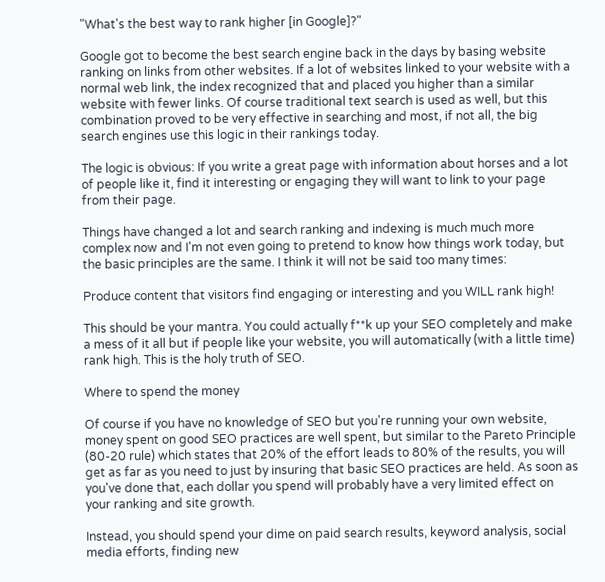"What's the best way to rank higher [in Google]?"

Google got to become the best search engine back in the days by basing website ranking on links from other websites. If a lot of websites linked to your website with a normal web link, the index recognized that and placed you higher than a similar website with fewer links. Of course traditional text search is used as well, but this combination proved to be very effective in searching and most, if not all, the big search engines use this logic in their rankings today.

The logic is obvious: If you write a great page with information about horses and a lot of people like it, find it interesting or engaging they will want to link to your page from their page.

Things have changed a lot and search ranking and indexing is much much more complex now and I'm not even going to pretend to know how things work today, but the basic principles are the same. I think it will not be said too many times:

Produce content that visitors find engaging or interesting and you WILL rank high!

This should be your mantra. You could actually f**k up your SEO completely and make a mess of it all but if people like your website, you will automatically (with a little time) rank high. This is the holy truth of SEO.

Where to spend the money

Of course if you have no knowledge of SEO but you're running your own website, money spent on good SEO practices are well spent, but similar to the Pareto Principle (80-20 rule) which states that 20% of the effort leads to 80% of the results, you will get as far as you need to just by insuring that basic SEO practices are held. As soon as you've done that, each dollar you spend will probably have a very limited effect on your ranking and site growth.

Instead, you should spend your dime on paid search results, keyword analysis, social media efforts, finding new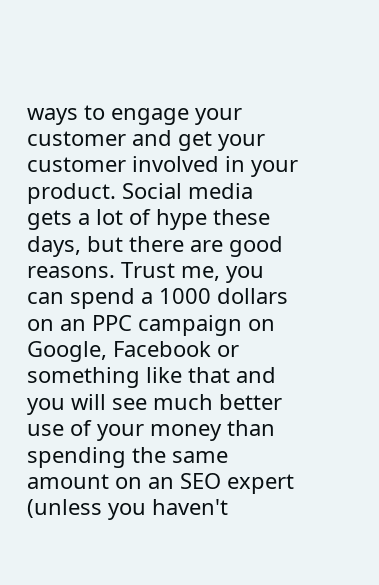ways to engage your customer and get your customer involved in your product. Social media gets a lot of hype these days, but there are good reasons. Trust me, you can spend a 1000 dollars on an PPC campaign on Google, Facebook or something like that and you will see much better use of your money than spending the same amount on an SEO expert (unless you haven't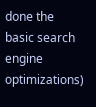done the basic search engine optimizations)